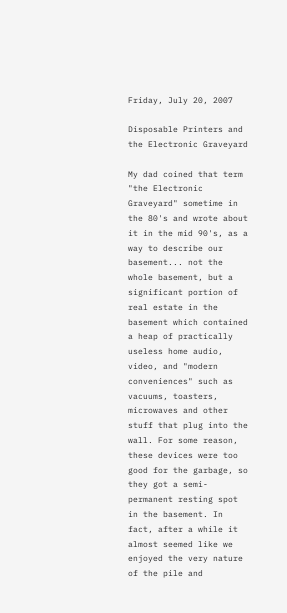Friday, July 20, 2007

Disposable Printers and the Electronic Graveyard

My dad coined that term "the Electronic Graveyard" sometime in the 80's and wrote about it in the mid 90's, as a way to describe our basement... not the whole basement, but a significant portion of real estate in the basement which contained a heap of practically useless home audio, video, and "modern conveniences" such as vacuums, toasters, microwaves and other stuff that plug into the wall. For some reason, these devices were too good for the garbage, so they got a semi-permanent resting spot in the basement. In fact, after a while it almost seemed like we enjoyed the very nature of the pile and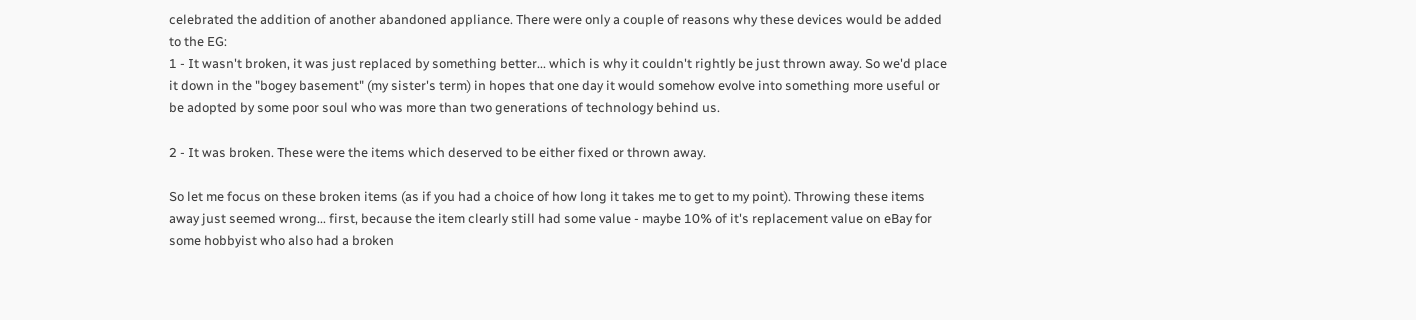celebrated the addition of another abandoned appliance. There were only a couple of reasons why these devices would be added to the EG:
1 - It wasn't broken, it was just replaced by something better... which is why it couldn't rightly be just thrown away. So we'd place it down in the "bogey basement" (my sister's term) in hopes that one day it would somehow evolve into something more useful or be adopted by some poor soul who was more than two generations of technology behind us.

2 - It was broken. These were the items which deserved to be either fixed or thrown away.

So let me focus on these broken items (as if you had a choice of how long it takes me to get to my point). Throwing these items away just seemed wrong... first, because the item clearly still had some value - maybe 10% of it's replacement value on eBay for some hobbyist who also had a broken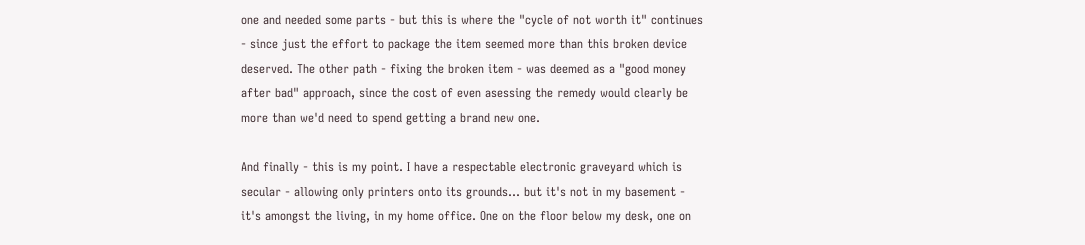one and needed some parts - but this is where the "cycle of not worth it" continues - since just the effort to package the item seemed more than this broken device deserved. The other path - fixing the broken item - was deemed as a "good money after bad" approach, since the cost of even asessing the remedy would clearly be more than we'd need to spend getting a brand new one.

And finally - this is my point. I have a respectable electronic graveyard which is secular - allowing only printers onto its grounds... but it's not in my basement - it's amongst the living, in my home office. One on the floor below my desk, one on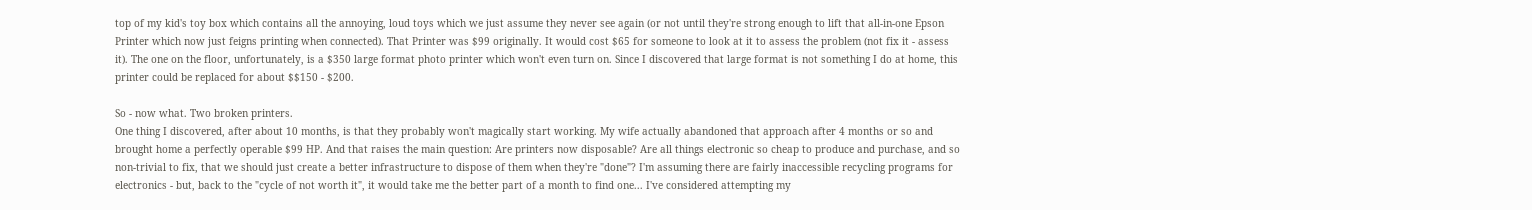top of my kid's toy box which contains all the annoying, loud toys which we just assume they never see again (or not until they're strong enough to lift that all-in-one Epson Printer which now just feigns printing when connected). That Printer was $99 originally. It would cost $65 for someone to look at it to assess the problem (not fix it - assess it). The one on the floor, unfortunately, is a $350 large format photo printer which won't even turn on. Since I discovered that large format is not something I do at home, this printer could be replaced for about $$150 - $200.

So - now what. Two broken printers.
One thing I discovered, after about 10 months, is that they probably won't magically start working. My wife actually abandoned that approach after 4 months or so and brought home a perfectly operable $99 HP. And that raises the main question: Are printers now disposable? Are all things electronic so cheap to produce and purchase, and so non-trivial to fix, that we should just create a better infrastructure to dispose of them when they're "done"? I'm assuming there are fairly inaccessible recycling programs for electronics - but, back to the "cycle of not worth it", it would take me the better part of a month to find one... I've considered attempting my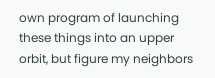own program of launching these things into an upper orbit, but figure my neighbors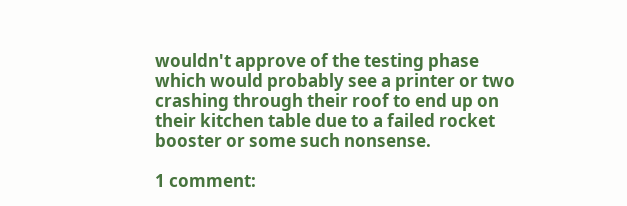wouldn't approve of the testing phase which would probably see a printer or two crashing through their roof to end up on their kitchen table due to a failed rocket booster or some such nonsense.

1 comment: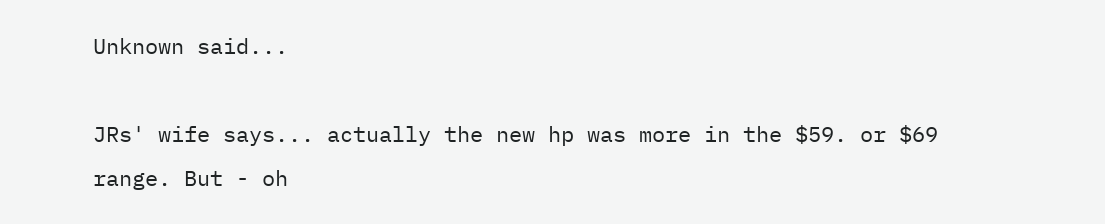Unknown said...

JRs' wife says... actually the new hp was more in the $59. or $69 range. But - oh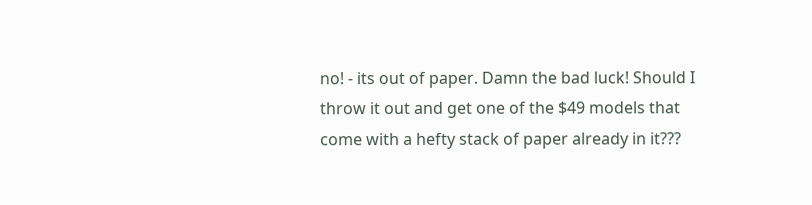no! - its out of paper. Damn the bad luck! Should I throw it out and get one of the $49 models that come with a hefty stack of paper already in it???